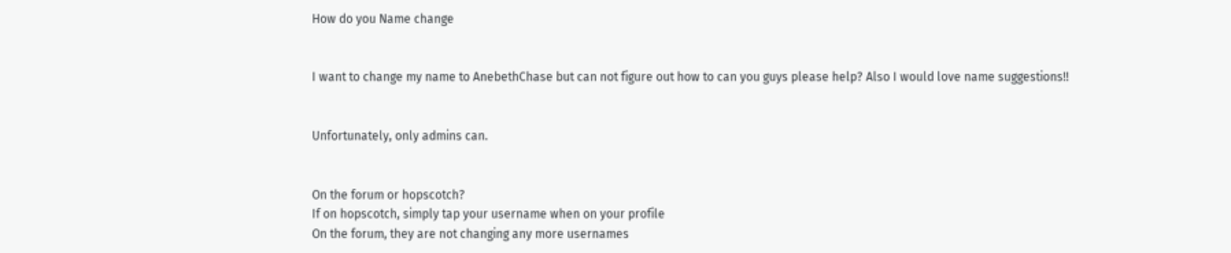How do you Name change


I want to change my name to AnebethChase but can not figure out how to can you guys please help? Also I would love name suggestions!!


Unfortunately, only admins can.


On the forum or hopscotch?
If on hopscotch, simply tap your username when on your profile
On the forum, they are not changing any more usernames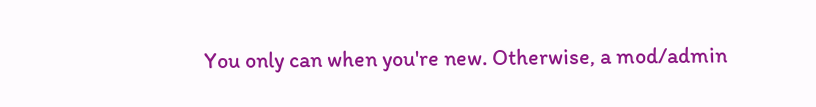You only can when you're new. Otherwise, a mod/admin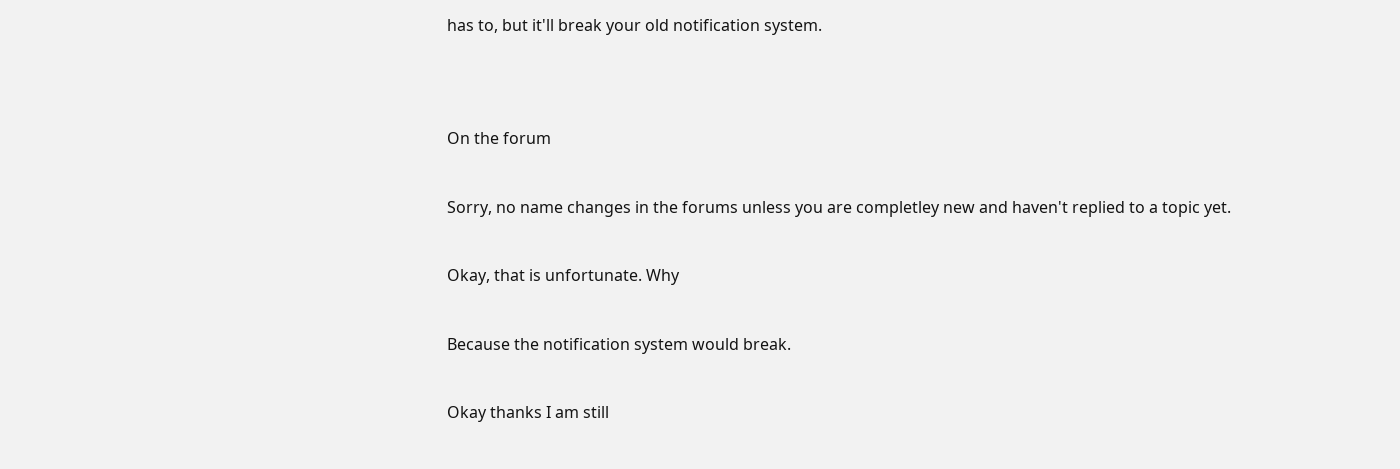has to, but it'll break your old notification system.




On the forum


Sorry, no name changes in the forums unless you are completley new and haven't replied to a topic yet.


Okay, that is unfortunate. Why


Because the notification system would break.


Okay thanks I am still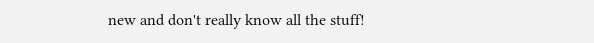new and don't really know all the stuff!